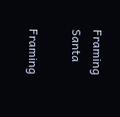Framing Santa

Framing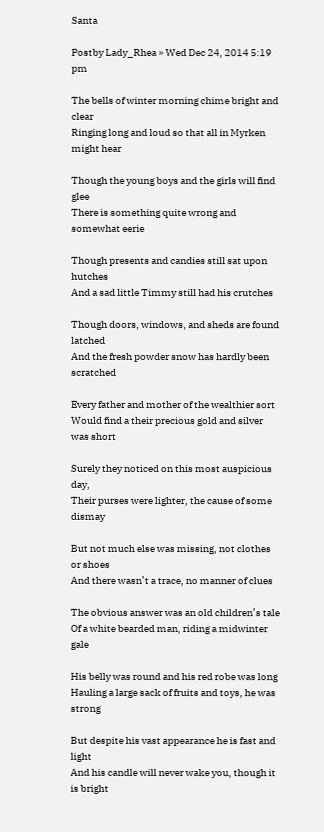Santa

Postby Lady_Rhea » Wed Dec 24, 2014 5:19 pm

The bells of winter morning chime bright and clear
Ringing long and loud so that all in Myrken might hear

Though the young boys and the girls will find glee
There is something quite wrong and somewhat eerie

Though presents and candies still sat upon hutches
And a sad little Timmy still had his crutches

Though doors, windows, and sheds are found latched
And the fresh powder snow has hardly been scratched

Every father and mother of the wealthier sort
Would find a their precious gold and silver was short

Surely they noticed on this most auspicious day,
Their purses were lighter, the cause of some dismay

But not much else was missing, not clothes or shoes
And there wasn’t a trace, no manner of clues

The obvious answer was an old children’s tale
Of a white bearded man, riding a midwinter gale

His belly was round and his red robe was long
Hauling a large sack of fruits and toys, he was strong

But despite his vast appearance he is fast and light
And his candle will never wake you, though it is bright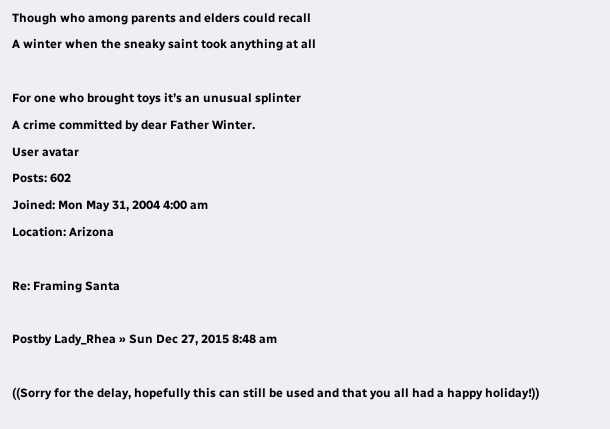Though who among parents and elders could recall
A winter when the sneaky saint took anything at all

For one who brought toys it’s an unusual splinter
A crime committed by dear Father Winter.
User avatar
Posts: 602
Joined: Mon May 31, 2004 4:00 am
Location: Arizona

Re: Framing Santa

Postby Lady_Rhea » Sun Dec 27, 2015 8:48 am

((Sorry for the delay, hopefully this can still be used and that you all had a happy holiday!))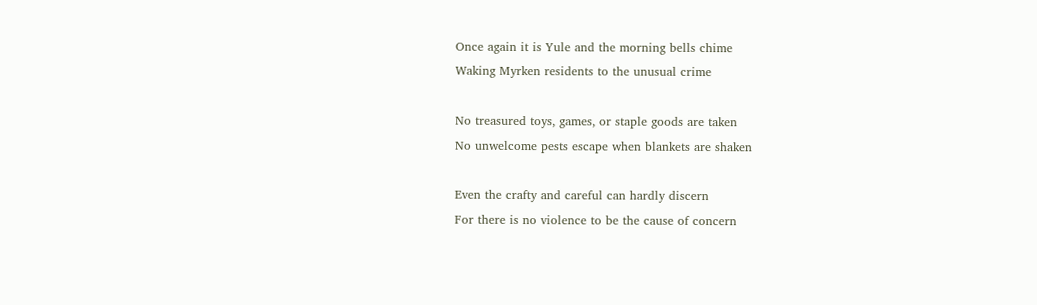Once again it is Yule and the morning bells chime
Waking Myrken residents to the unusual crime

No treasured toys, games, or staple goods are taken
No unwelcome pests escape when blankets are shaken

Even the crafty and careful can hardly discern
For there is no violence to be the cause of concern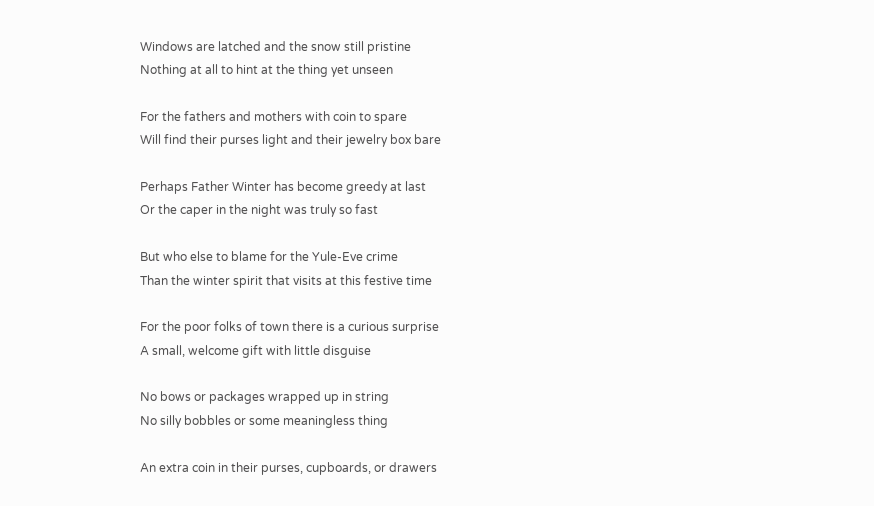Windows are latched and the snow still pristine
Nothing at all to hint at the thing yet unseen

For the fathers and mothers with coin to spare
Will find their purses light and their jewelry box bare

Perhaps Father Winter has become greedy at last
Or the caper in the night was truly so fast

But who else to blame for the Yule-Eve crime
Than the winter spirit that visits at this festive time

For the poor folks of town there is a curious surprise
A small, welcome gift with little disguise

No bows or packages wrapped up in string
No silly bobbles or some meaningless thing

An extra coin in their purses, cupboards, or drawers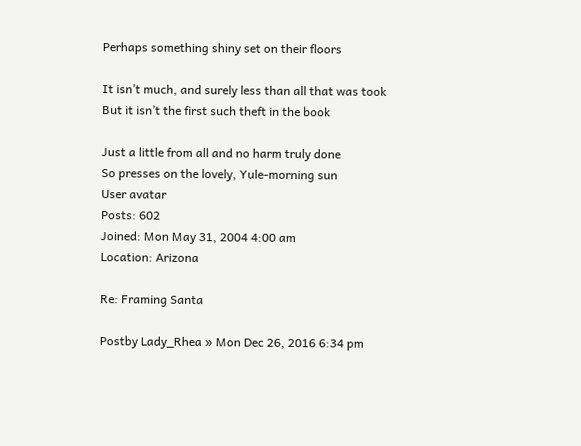Perhaps something shiny set on their floors

It isn’t much, and surely less than all that was took
But it isn’t the first such theft in the book

Just a little from all and no harm truly done
So presses on the lovely, Yule-morning sun
User avatar
Posts: 602
Joined: Mon May 31, 2004 4:00 am
Location: Arizona

Re: Framing Santa

Postby Lady_Rhea » Mon Dec 26, 2016 6:34 pm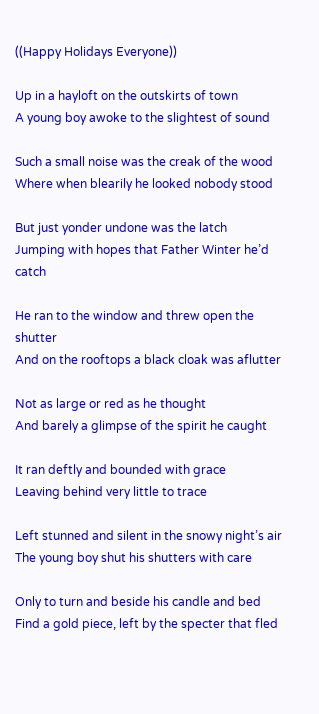((Happy Holidays Everyone))

Up in a hayloft on the outskirts of town
A young boy awoke to the slightest of sound

Such a small noise was the creak of the wood
Where when blearily he looked nobody stood

But just yonder undone was the latch
Jumping with hopes that Father Winter he’d catch

He ran to the window and threw open the shutter
And on the rooftops a black cloak was aflutter

Not as large or red as he thought
And barely a glimpse of the spirit he caught

It ran deftly and bounded with grace
Leaving behind very little to trace

Left stunned and silent in the snowy night’s air
The young boy shut his shutters with care

Only to turn and beside his candle and bed
Find a gold piece, left by the specter that fled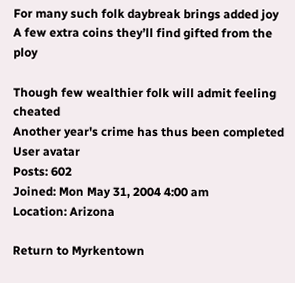For many such folk daybreak brings added joy
A few extra coins they’ll find gifted from the ploy

Though few wealthier folk will admit feeling cheated
Another year's crime has thus been completed
User avatar
Posts: 602
Joined: Mon May 31, 2004 4:00 am
Location: Arizona

Return to Myrkentown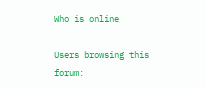Who is online

Users browsing this forum: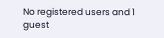No registered users and 1 guest